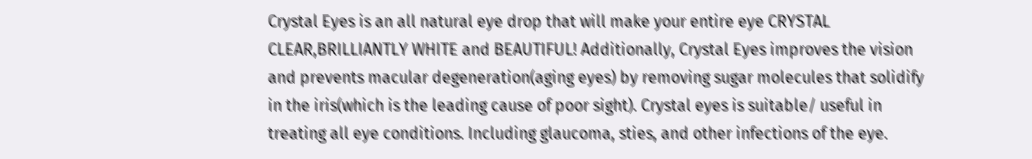Crystal Eyes is an all natural eye drop that will make your entire eye CRYSTAL CLEAR,BRILLIANTLY WHITE and BEAUTIFUL! Additionally, Crystal Eyes improves the vision and prevents macular degeneration(aging eyes) by removing sugar molecules that solidify in the iris(which is the leading cause of poor sight). Crystal eyes is suitable/ useful in treating all eye conditions. Including glaucoma, sties, and other infections of the eye.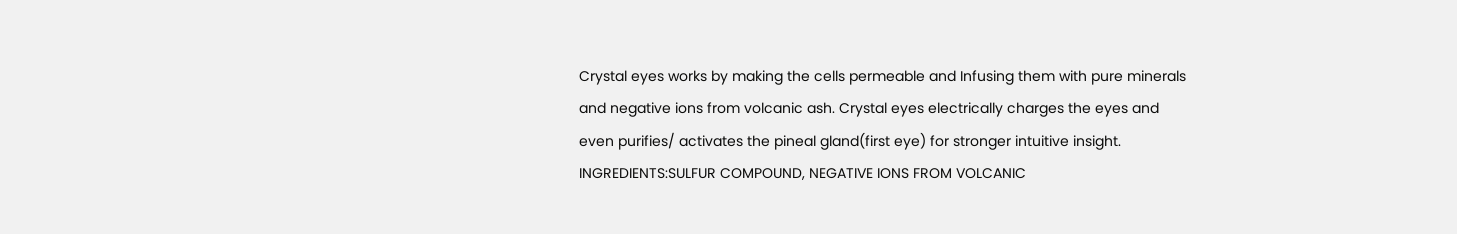Crystal eyes works by making the cells permeable and Infusing them with pure minerals and negative ions from volcanic ash. Crystal eyes electrically charges the eyes and even purifies/ activates the pineal gland(first eye) for stronger intuitive insight. INGREDIENTS:SULFUR COMPOUND, NEGATIVE IONS FROM VOLCANIC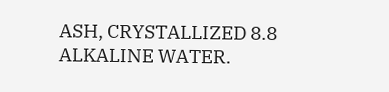ASH, CRYSTALLIZED 8.8 ALKALINE WATER.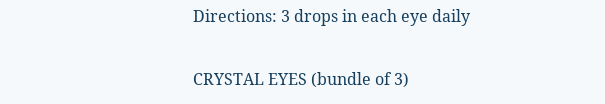Directions: 3 drops in each eye daily

CRYSTAL EYES (bundle of 3)